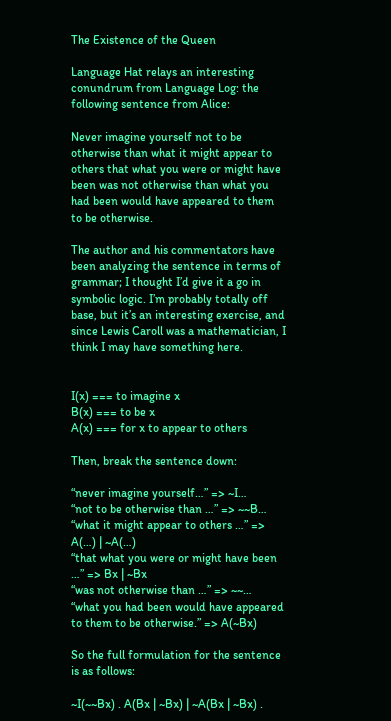The Existence of the Queen

Language Hat relays an interesting conundrum from Language Log: the following sentence from Alice:

Never imagine yourself not to be otherwise than what it might appear to others that what you were or might have been was not otherwise than what you had been would have appeared to them to be otherwise.

The author and his commentators have been analyzing the sentence in terms of grammar; I thought I’d give it a go in symbolic logic. I’m probably totally off base, but it’s an interesting exercise, and since Lewis Caroll was a mathematician, I think I may have something here.


I(x) === to imagine x
B(x) === to be x
A(x) === for x to appear to others

Then, break the sentence down:

“never imagine yourself…” => ~I…
“not to be otherwise than …” => ~~B…
“what it might appear to others …” => A(…) | ~A(…)
“that what you were or might have been …” => Bx | ~Bx
“was not otherwise than …” => ~~…
“what you had been would have appeared to them to be otherwise.” => A(~Bx)

So the full formulation for the sentence is as follows:

~I(~~Bx) . A(Bx | ~Bx) | ~A(Bx | ~Bx) .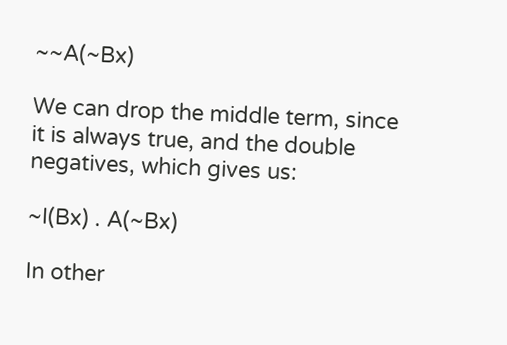~~A(~Bx)

We can drop the middle term, since it is always true, and the double negatives, which gives us:

~I(Bx) . A(~Bx)

In other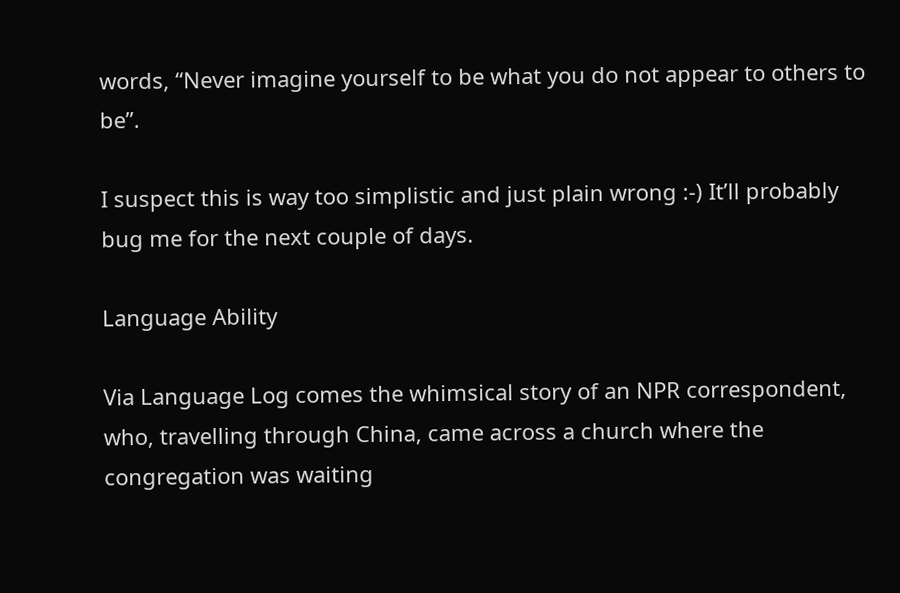words, “Never imagine yourself to be what you do not appear to others to be”.

I suspect this is way too simplistic and just plain wrong :-) It’ll probably bug me for the next couple of days.

Language Ability

Via Language Log comes the whimsical story of an NPR correspondent, who, travelling through China, came across a church where the congregation was waiting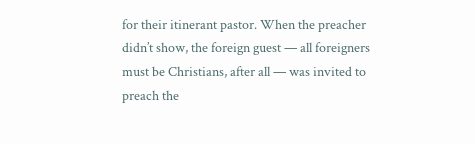for their itinerant pastor. When the preacher didn’t show, the foreign guest — all foreigners must be Christians, after all — was invited to preach the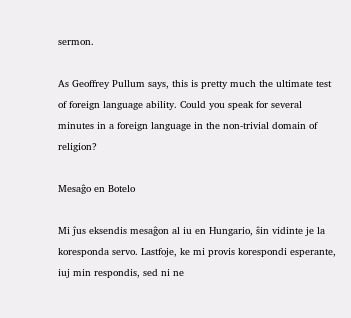sermon.

As Geoffrey Pullum says, this is pretty much the ultimate test of foreign language ability. Could you speak for several minutes in a foreign language in the non-trivial domain of religion?

Mesaĝo en Botelo

Mi ĵus eksendis mesaĝon al iu en Hungario, ŝin vidinte je la koresponda servo. Lastfoje, ke mi provis korespondi esperante, iuj min respondis, sed ni ne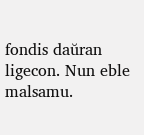fondis daŭran ligecon. Nun eble malsamu.